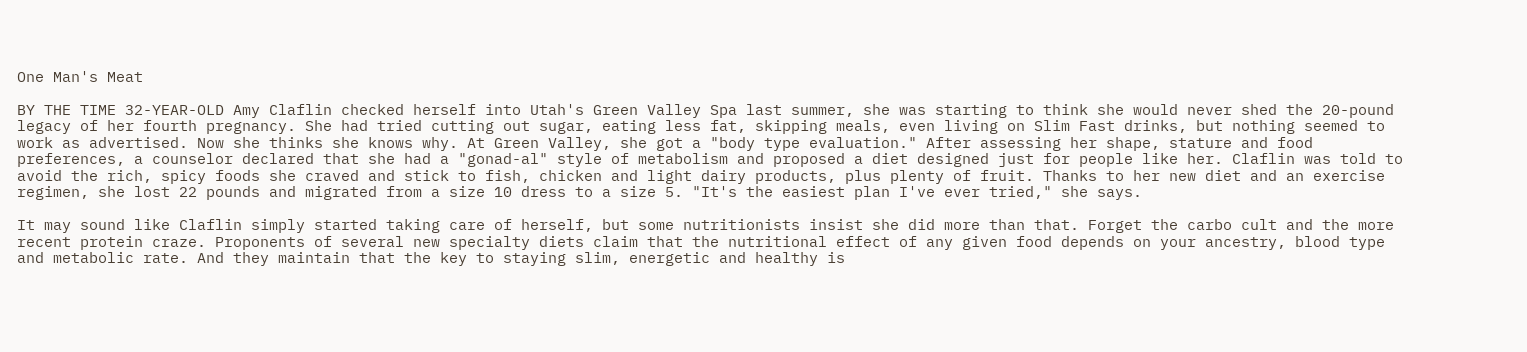One Man's Meat

BY THE TIME 32-YEAR-OLD Amy Claflin checked herself into Utah's Green Valley Spa last summer, she was starting to think she would never shed the 20-pound legacy of her fourth pregnancy. She had tried cutting out sugar, eating less fat, skipping meals, even living on Slim Fast drinks, but nothing seemed to work as advertised. Now she thinks she knows why. At Green Valley, she got a "body type evaluation." After assessing her shape, stature and food preferences, a counselor declared that she had a "gonad-al" style of metabolism and proposed a diet designed just for people like her. Claflin was told to avoid the rich, spicy foods she craved and stick to fish, chicken and light dairy products, plus plenty of fruit. Thanks to her new diet and an exercise regimen, she lost 22 pounds and migrated from a size 10 dress to a size 5. "It's the easiest plan I've ever tried," she says.

It may sound like Claflin simply started taking care of herself, but some nutritionists insist she did more than that. Forget the carbo cult and the more recent protein craze. Proponents of several new specialty diets claim that the nutritional effect of any given food depends on your ancestry, blood type and metabolic rate. And they maintain that the key to staying slim, energetic and healthy is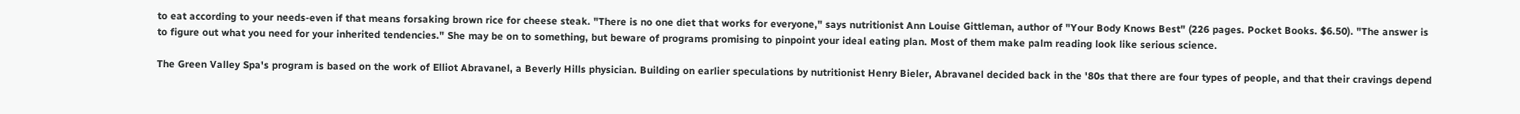to eat according to your needs-even if that means forsaking brown rice for cheese steak. "There is no one diet that works for everyone," says nutritionist Ann Louise Gittleman, author of "Your Body Knows Best" (226 pages. Pocket Books. $6.50). "The answer is to figure out what you need for your inherited tendencies." She may be on to something, but beware of programs promising to pinpoint your ideal eating plan. Most of them make palm reading look like serious science.

The Green Valley Spa's program is based on the work of Elliot Abravanel, a Beverly Hills physician. Building on earlier speculations by nutritionist Henry Bieler, Abravanel decided back in the '80s that there are four types of people, and that their cravings depend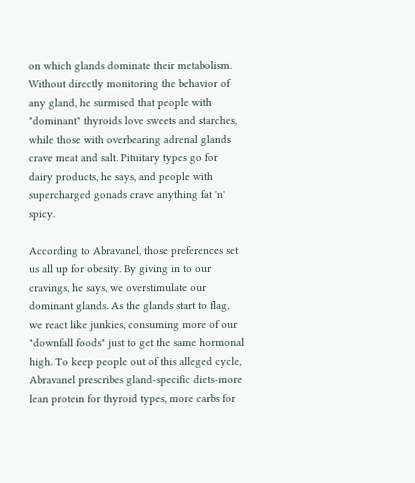on which glands dominate their metabolism. Without directly monitoring the behavior of any gland, he surmised that people with "dominant" thyroids love sweets and starches, while those with overbearing adrenal glands crave meat and salt. Pituitary types go for dairy products, he says, and people with supercharged gonads crave anything fat 'n' spicy.

According to Abravanel, those preferences set us all up for obesity. By giving in to our cravings, he says, we overstimulate our dominant glands. As the glands start to flag, we react like junkies, consuming more of our "downfall foods" just to get the same hormonal high. To keep people out of this alleged cycle, Abravanel prescribes gland-specific diets-more lean protein for thyroid types, more carbs for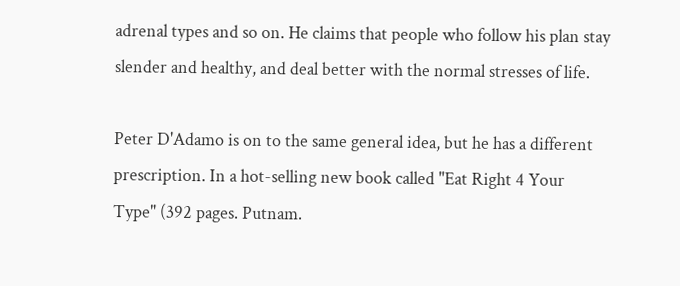adrenal types and so on. He claims that people who follow his plan stay slender and healthy, and deal better with the normal stresses of life.

Peter D'Adamo is on to the same general idea, but he has a different prescription. In a hot-selling new book called "Eat Right 4 Your Type" (392 pages. Putnam.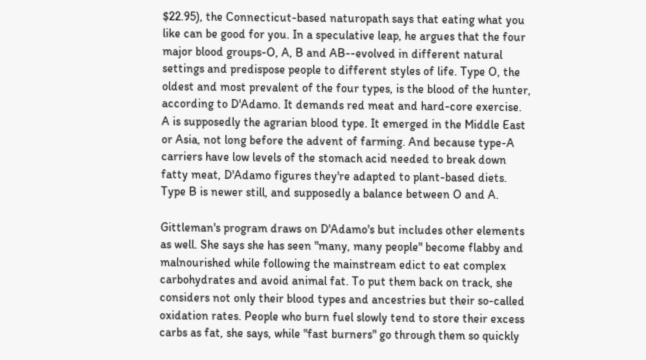$22.95), the Connecticut-based naturopath says that eating what you like can be good for you. In a speculative leap, he argues that the four major blood groups-O, A, B and AB--evolved in different natural settings and predispose people to different styles of life. Type O, the oldest and most prevalent of the four types, is the blood of the hunter, according to D'Adamo. It demands red meat and hard-core exercise. A is supposedly the agrarian blood type. It emerged in the Middle East or Asia, not long before the advent of farming. And because type-A carriers have low levels of the stomach acid needed to break down fatty meat, D'Adamo figures they're adapted to plant-based diets. Type B is newer still, and supposedly a balance between O and A.

Gittleman's program draws on D'Adamo's but includes other elements as well. She says she has seen "many, many people" become flabby and malnourished while following the mainstream edict to eat complex carbohydrates and avoid animal fat. To put them back on track, she considers not only their blood types and ancestries but their so-called oxidation rates. People who burn fuel slowly tend to store their excess carbs as fat, she says, while "fast burners" go through them so quickly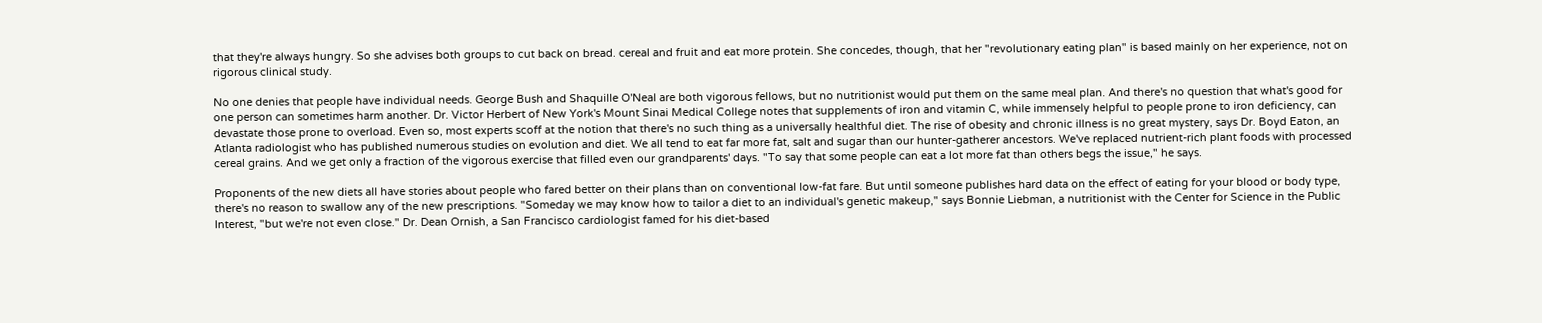that they're always hungry. So she advises both groups to cut back on bread. cereal and fruit and eat more protein. She concedes, though, that her "revolutionary eating plan" is based mainly on her experience, not on rigorous clinical study.

No one denies that people have individual needs. George Bush and Shaquille O'Neal are both vigorous fellows, but no nutritionist would put them on the same meal plan. And there's no question that what's good for one person can sometimes harm another. Dr. Victor Herbert of New York's Mount Sinai Medical College notes that supplements of iron and vitamin C, while immensely helpful to people prone to iron deficiency, can devastate those prone to overload. Even so, most experts scoff at the notion that there's no such thing as a universally healthful diet. The rise of obesity and chronic illness is no great mystery, says Dr. Boyd Eaton, an Atlanta radiologist who has published numerous studies on evolution and diet. We all tend to eat far more fat, salt and sugar than our hunter-gatherer ancestors. We've replaced nutrient-rich plant foods with processed cereal grains. And we get only a fraction of the vigorous exercise that filled even our grandparents' days. "To say that some people can eat a lot more fat than others begs the issue," he says.

Proponents of the new diets all have stories about people who fared better on their plans than on conventional low-fat fare. But until someone publishes hard data on the effect of eating for your blood or body type, there's no reason to swallow any of the new prescriptions. "Someday we may know how to tailor a diet to an individual's genetic makeup," says Bonnie Liebman, a nutritionist with the Center for Science in the Public Interest, "but we're not even close." Dr. Dean Ornish, a San Francisco cardiologist famed for his diet-based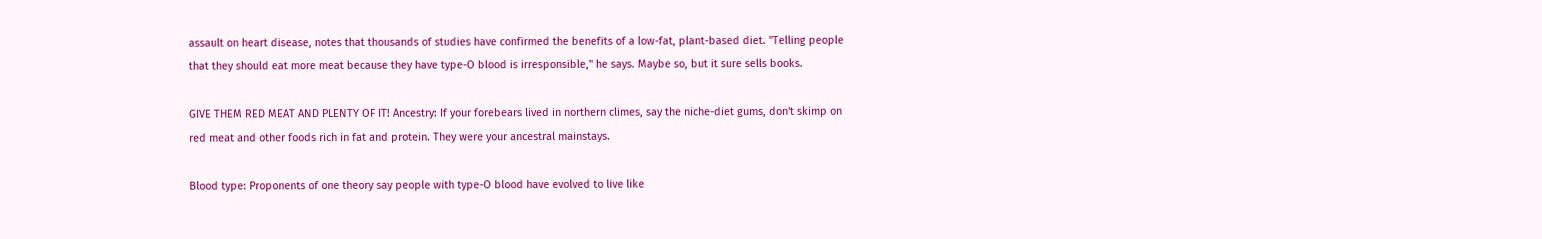assault on heart disease, notes that thousands of studies have confirmed the benefits of a low-fat, plant-based diet. "Telling people that they should eat more meat because they have type-O blood is irresponsible," he says. Maybe so, but it sure sells books.

GIVE THEM RED MEAT AND PLENTY OF IT! Ancestry: If your forebears lived in northern climes, say the niche-diet gums, don't skimp on red meat and other foods rich in fat and protein. They were your ancestral mainstays.

Blood type: Proponents of one theory say people with type-O blood have evolved to live like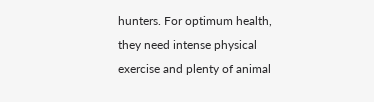hunters. For optimum health, they need intense physical exercise and plenty of animal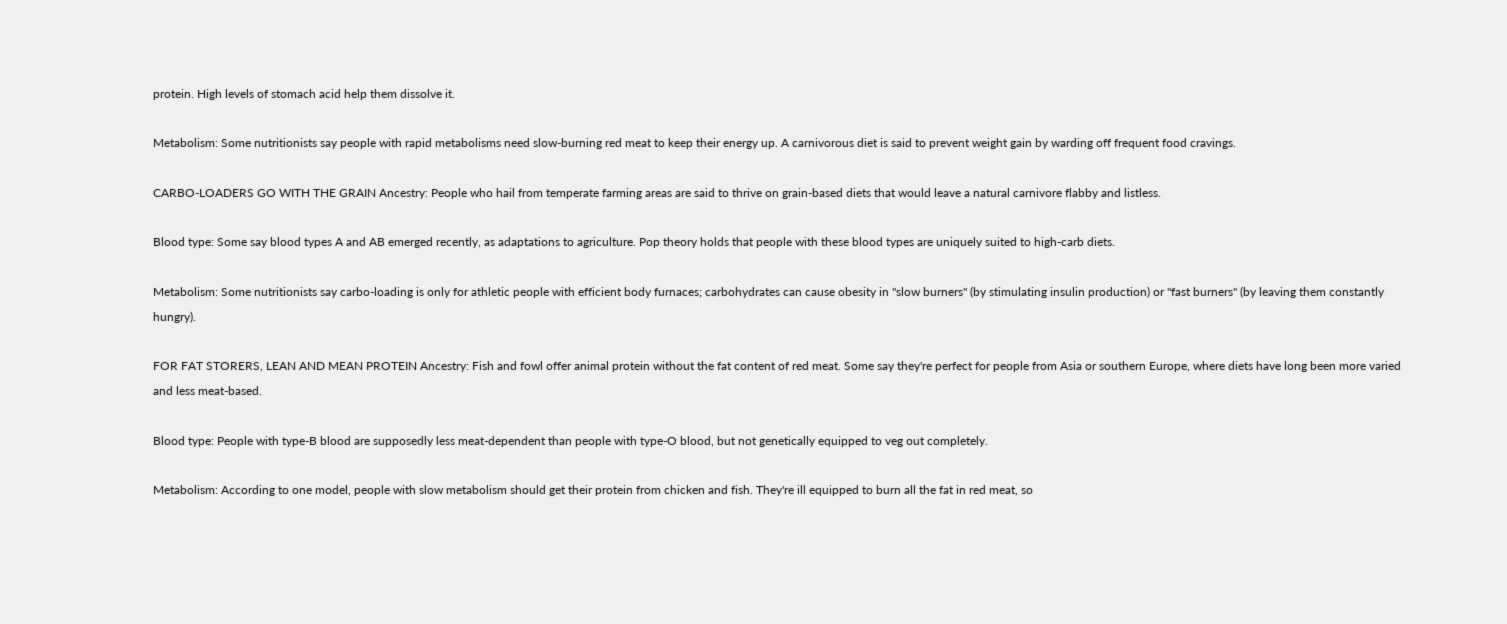protein. High levels of stomach acid help them dissolve it.

Metabolism: Some nutritionists say people with rapid metabolisms need slow-burning red meat to keep their energy up. A carnivorous diet is said to prevent weight gain by warding off frequent food cravings.

CARBO-LOADERS GO WITH THE GRAIN Ancestry: People who hail from temperate farming areas are said to thrive on grain-based diets that would leave a natural carnivore flabby and listless.

Blood type: Some say blood types A and AB emerged recently, as adaptations to agriculture. Pop theory holds that people with these blood types are uniquely suited to high-carb diets.

Metabolism: Some nutritionists say carbo-loading is only for athletic people with efficient body furnaces; carbohydrates can cause obesity in "slow burners" (by stimulating insulin production) or "fast burners" (by leaving them constantly hungry).

FOR FAT STORERS, LEAN AND MEAN PROTEIN Ancestry: Fish and fowl offer animal protein without the fat content of red meat. Some say they're perfect for people from Asia or southern Europe, where diets have long been more varied and less meat-based.

Blood type: People with type-B blood are supposedly less meat-dependent than people with type-O blood, but not genetically equipped to veg out completely.

Metabolism: According to one model, people with slow metabolism should get their protein from chicken and fish. They're ill equipped to burn all the fat in red meat, so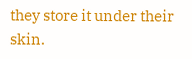they store it under their skin.